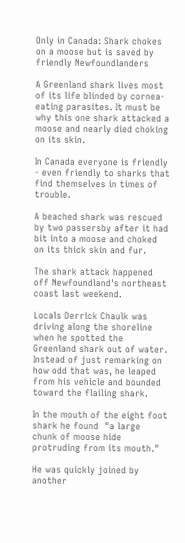Only in Canada: Shark chokes on a moose but is saved by friendly Newfoundlanders

A Greenland shark lives most of its life blinded by cornea-eating parasites. It must be why this one shark attacked a moose and nearly died choking on its skin.

In Canada everyone is friendly - even friendly to sharks that find themselves in times of trouble.

A beached shark was rescued by two passersby after it had bit into a moose and choked on its thick skin and fur.

The shark attack happened off Newfoundland's northeast coast last weekend.

Locals Derrick Chaulk was driving along the shoreline when he spotted the Greenland shark out of water. Instead of just remarking on how odd that was, he leaped from his vehicle and bounded toward the flailing shark.

In the mouth of the eight foot shark he found  "a large chunk of moose hide protruding from its mouth."

He was quickly joined by another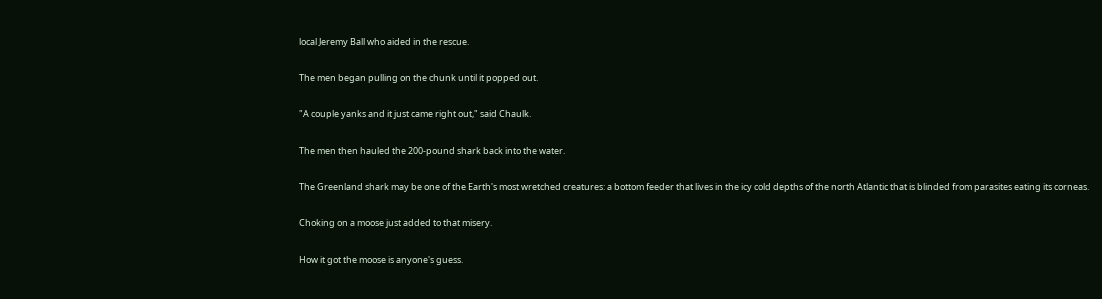local Jeremy Ball who aided in the rescue.

The men began pulling on the chunk until it popped out.

"A couple yanks and it just came right out," said Chaulk.

The men then hauled the 200-pound shark back into the water.

The Greenland shark may be one of the Earth's most wretched creatures: a bottom feeder that lives in the icy cold depths of the north Atlantic that is blinded from parasites eating its corneas.

Choking on a moose just added to that misery.

How it got the moose is anyone's guess.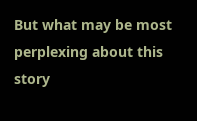But what may be most perplexing about this story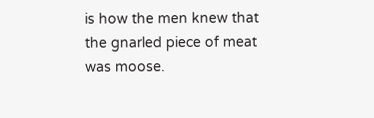is how the men knew that the gnarled piece of meat was moose.